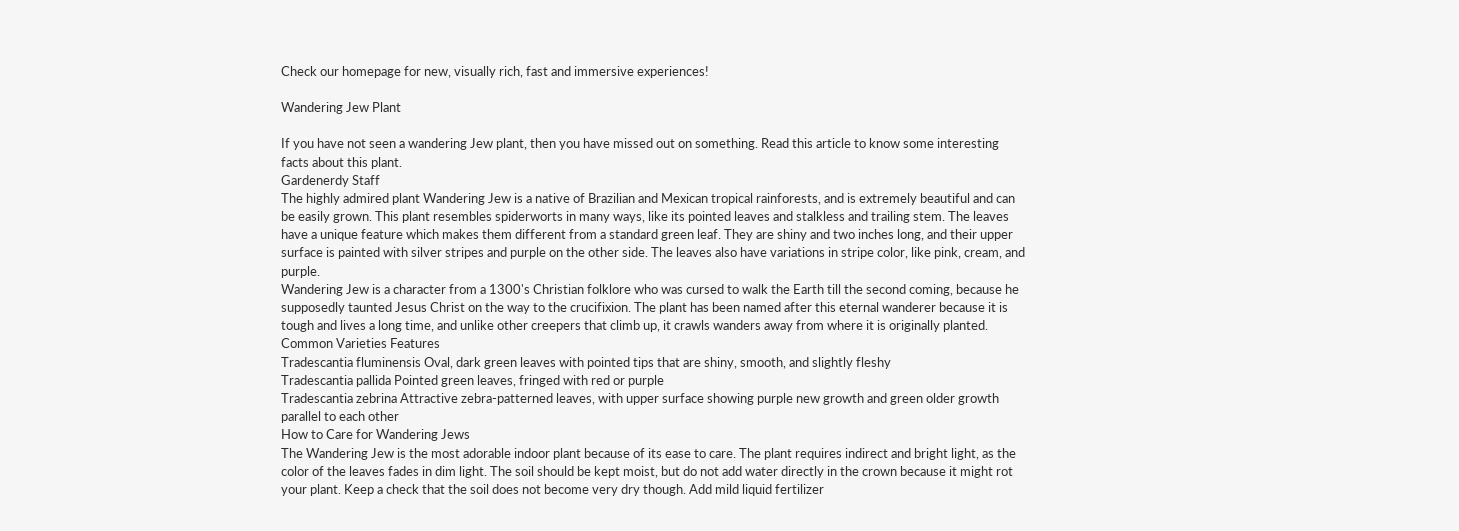Check our homepage for new, visually rich, fast and immersive experiences!

Wandering Jew Plant

If you have not seen a wandering Jew plant, then you have missed out on something. Read this article to know some interesting facts about this plant.
Gardenerdy Staff
The highly admired plant Wandering Jew is a native of Brazilian and Mexican tropical rainforests, and is extremely beautiful and can be easily grown. This plant resembles spiderworts in many ways, like its pointed leaves and stalkless and trailing stem. The leaves have a unique feature which makes them different from a standard green leaf. They are shiny and two inches long, and their upper surface is painted with silver stripes and purple on the other side. The leaves also have variations in stripe color, like pink, cream, and purple.
Wandering Jew is a character from a 1300's Christian folklore who was cursed to walk the Earth till the second coming, because he supposedly taunted Jesus Christ on the way to the crucifixion. The plant has been named after this eternal wanderer because it is tough and lives a long time, and unlike other creepers that climb up, it crawls wanders away from where it is originally planted.
Common Varieties Features
Tradescantia fluminensis Oval, dark green leaves with pointed tips that are shiny, smooth, and slightly fleshy
Tradescantia pallida Pointed green leaves, fringed with red or purple
Tradescantia zebrina Attractive zebra-patterned leaves, with upper surface showing purple new growth and green older growth parallel to each other
How to Care for Wandering Jews
The Wandering Jew is the most adorable indoor plant because of its ease to care. The plant requires indirect and bright light, as the color of the leaves fades in dim light. The soil should be kept moist, but do not add water directly in the crown because it might rot your plant. Keep a check that the soil does not become very dry though. Add mild liquid fertilizer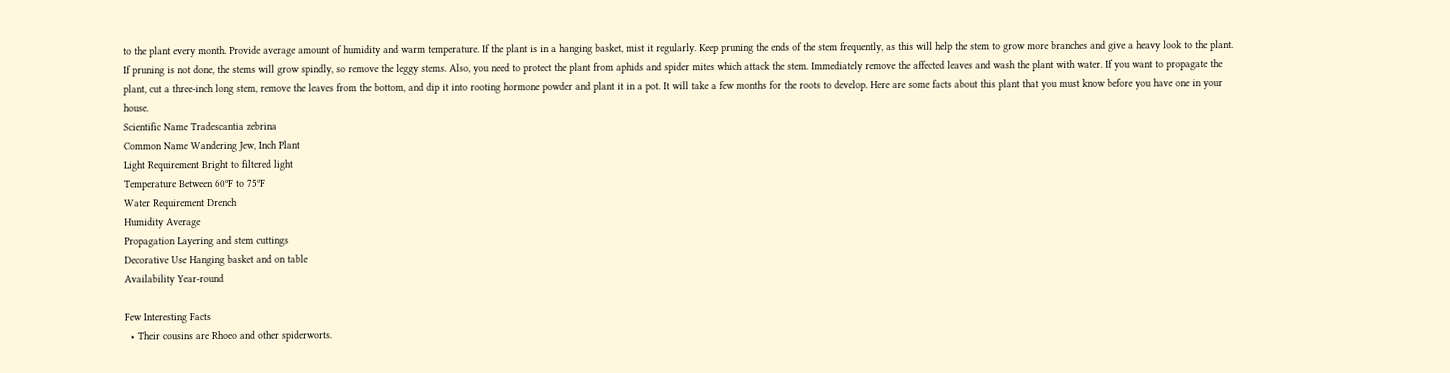to the plant every month. Provide average amount of humidity and warm temperature. If the plant is in a hanging basket, mist it regularly. Keep pruning the ends of the stem frequently, as this will help the stem to grow more branches and give a heavy look to the plant.
If pruning is not done, the stems will grow spindly, so remove the leggy stems. Also, you need to protect the plant from aphids and spider mites which attack the stem. Immediately remove the affected leaves and wash the plant with water. If you want to propagate the plant, cut a three-inch long stem, remove the leaves from the bottom, and dip it into rooting hormone powder and plant it in a pot. It will take a few months for the roots to develop. Here are some facts about this plant that you must know before you have one in your house.
Scientific Name Tradescantia zebrina
Common Name Wandering Jew, Inch Plant
Light Requirement Bright to filtered light
Temperature Between 60ºF to 75ºF
Water Requirement Drench
Humidity Average
Propagation Layering and stem cuttings
Decorative Use Hanging basket and on table
Availability Year-round

Few Interesting Facts
  • Their cousins are Rhoeo and other spiderworts.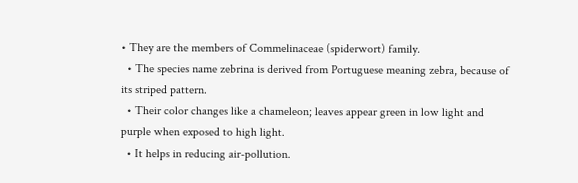• They are the members of Commelinaceae (spiderwort) family.
  • The species name zebrina is derived from Portuguese meaning zebra, because of its striped pattern.
  • Their color changes like a chameleon; leaves appear green in low light and purple when exposed to high light.
  • It helps in reducing air-pollution.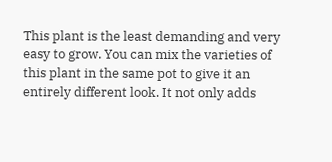This plant is the least demanding and very easy to grow. You can mix the varieties of this plant in the same pot to give it an entirely different look. It not only adds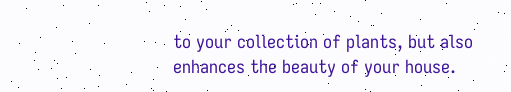to your collection of plants, but also enhances the beauty of your house.